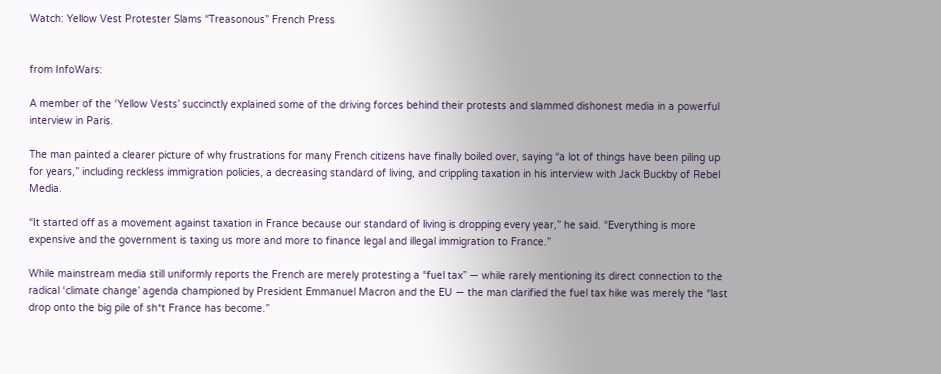Watch: Yellow Vest Protester Slams “Treasonous” French Press


from InfoWars:

A member of the ‘Yellow Vests’ succinctly explained some of the driving forces behind their protests and slammed dishonest media in a powerful interview in Paris.

The man painted a clearer picture of why frustrations for many French citizens have finally boiled over, saying “a lot of things have been piling up for years,” including reckless immigration policies, a decreasing standard of living, and crippling taxation in his interview with Jack Buckby of Rebel Media.

“It started off as a movement against taxation in France because our standard of living is dropping every year,” he said. “Everything is more expensive and the government is taxing us more and more to finance legal and illegal immigration to France.”

While mainstream media still uniformly reports the French are merely protesting a “fuel tax” — while rarely mentioning its direct connection to the radical ‘climate change’ agenda championed by President Emmanuel Macron and the EU — the man clarified the fuel tax hike was merely the “last drop onto the big pile of sh*t France has become.”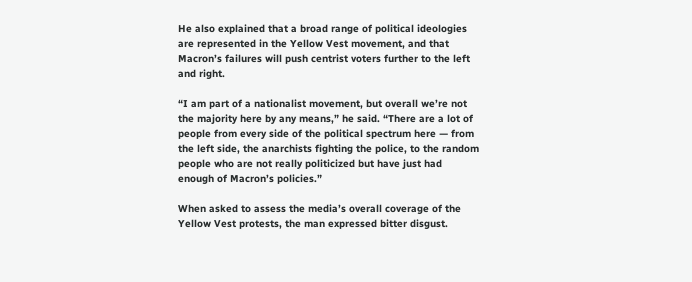He also explained that a broad range of political ideologies are represented in the Yellow Vest movement, and that Macron’s failures will push centrist voters further to the left and right.

“I am part of a nationalist movement, but overall we’re not the majority here by any means,” he said. “There are a lot of people from every side of the political spectrum here — from the left side, the anarchists fighting the police, to the random people who are not really politicized but have just had enough of Macron’s policies.”

When asked to assess the media’s overall coverage of the Yellow Vest protests, the man expressed bitter disgust.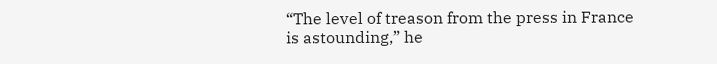“The level of treason from the press in France is astounding,” he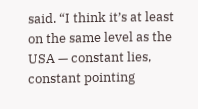said. “I think it’s at least on the same level as the USA — constant lies, constant pointing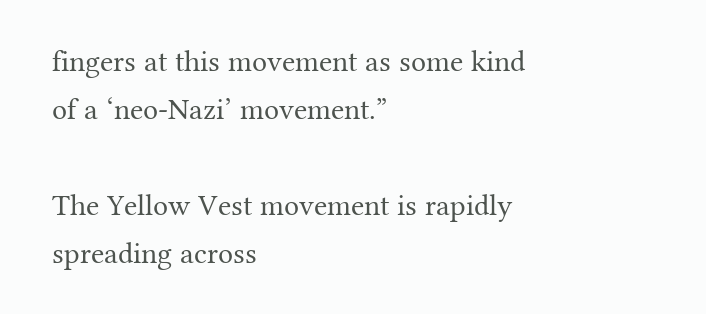fingers at this movement as some kind of a ‘neo-Nazi’ movement.”

The Yellow Vest movement is rapidly spreading across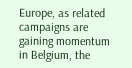Europe, as related campaigns are gaining momentum in Belgium, the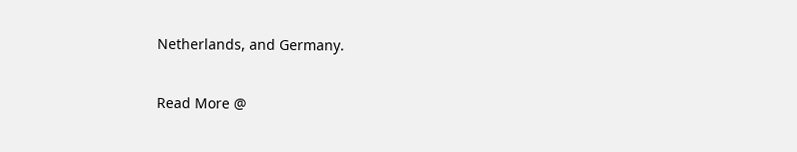Netherlands, and Germany.

Read More @